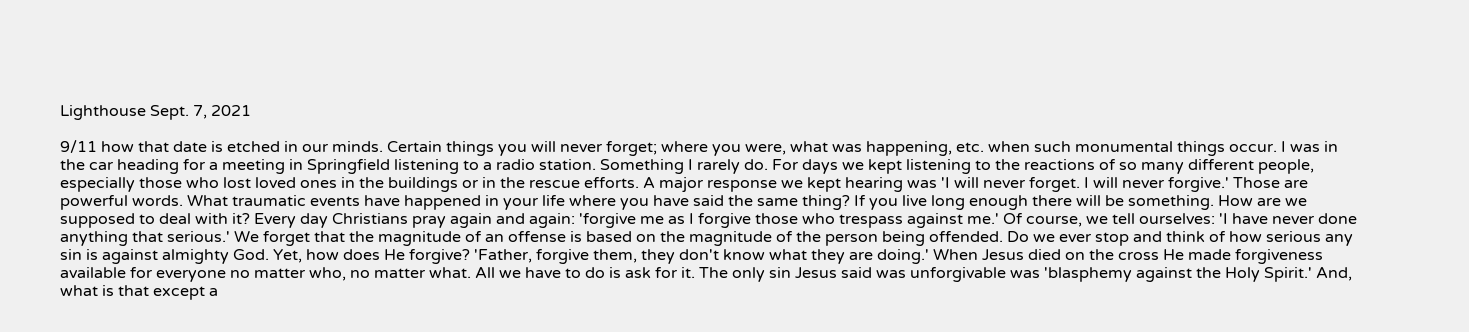Lighthouse Sept. 7, 2021

9/11 how that date is etched in our minds. Certain things you will never forget; where you were, what was happening, etc. when such monumental things occur. I was in the car heading for a meeting in Springfield listening to a radio station. Something I rarely do. For days we kept listening to the reactions of so many different people, especially those who lost loved ones in the buildings or in the rescue efforts. A major response we kept hearing was 'I will never forget. I will never forgive.' Those are powerful words. What traumatic events have happened in your life where you have said the same thing? If you live long enough there will be something. How are we supposed to deal with it? Every day Christians pray again and again: 'forgive me as I forgive those who trespass against me.' Of course, we tell ourselves: 'I have never done anything that serious.' We forget that the magnitude of an offense is based on the magnitude of the person being offended. Do we ever stop and think of how serious any sin is against almighty God. Yet, how does He forgive? 'Father, forgive them, they don't know what they are doing.' When Jesus died on the cross He made forgiveness available for everyone no matter who, no matter what. All we have to do is ask for it. The only sin Jesus said was unforgivable was 'blasphemy against the Holy Spirit.' And, what is that except a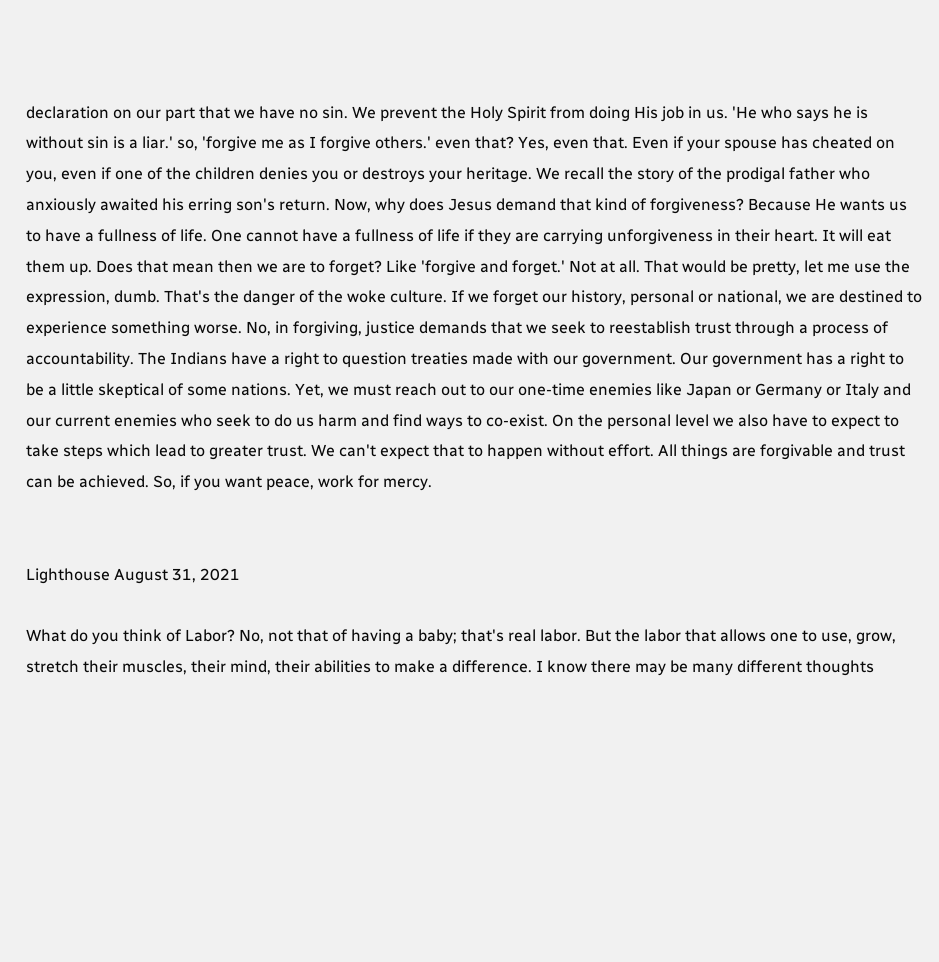declaration on our part that we have no sin. We prevent the Holy Spirit from doing His job in us. 'He who says he is without sin is a liar.' so, 'forgive me as I forgive others.' even that? Yes, even that. Even if your spouse has cheated on you, even if one of the children denies you or destroys your heritage. We recall the story of the prodigal father who anxiously awaited his erring son's return. Now, why does Jesus demand that kind of forgiveness? Because He wants us to have a fullness of life. One cannot have a fullness of life if they are carrying unforgiveness in their heart. It will eat them up. Does that mean then we are to forget? Like 'forgive and forget.' Not at all. That would be pretty, let me use the expression, dumb. That's the danger of the woke culture. If we forget our history, personal or national, we are destined to experience something worse. No, in forgiving, justice demands that we seek to reestablish trust through a process of accountability. The Indians have a right to question treaties made with our government. Our government has a right to be a little skeptical of some nations. Yet, we must reach out to our one-time enemies like Japan or Germany or Italy and our current enemies who seek to do us harm and find ways to co-exist. On the personal level we also have to expect to take steps which lead to greater trust. We can't expect that to happen without effort. All things are forgivable and trust can be achieved. So, if you want peace, work for mercy.


Lighthouse August 31, 2021

What do you think of Labor? No, not that of having a baby; that's real labor. But the labor that allows one to use, grow, stretch their muscles, their mind, their abilities to make a difference. I know there may be many different thoughts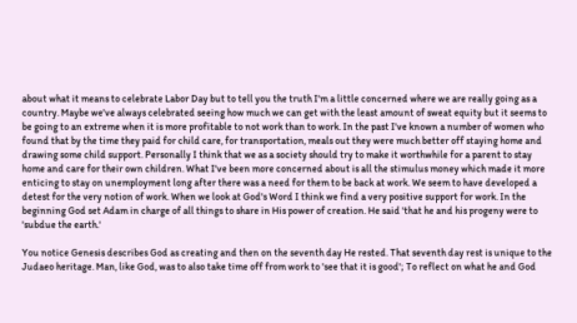about what it means to celebrate Labor Day but to tell you the truth I'm a little concerned where we are really going as a country. Maybe we've always celebrated seeing how much we can get with the least amount of sweat equity but it seems to be going to an extreme when it is more profitable to not work than to work. In the past I've known a number of women who found that by the time they paid for child care, for transportation, meals out they were much better off staying home and drawing some child support. Personally I think that we as a society should try to make it worthwhile for a parent to stay home and care for their own children. What I've been more concerned about is all the stimulus money which made it more enticing to stay on unemployment long after there was a need for them to be back at work. We seem to have developed a detest for the very notion of work. When we look at God's Word I think we find a very positive support for work. In the beginning God set Adam in charge of all things to share in His power of creation. He said 'that he and his progeny were to 'subdue the earth.'

You notice Genesis describes God as creating and then on the seventh day He rested. That seventh day rest is unique to the Judaeo heritage. Man, like God, was to also take time off from work to 'see that it is good'; To reflect on what he and God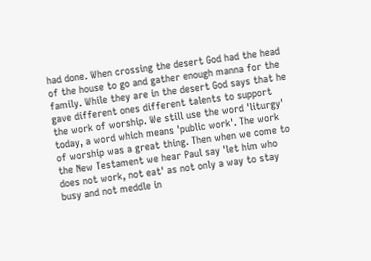had done. When crossing the desert God had the head of the house to go and gather enough manna for the family. While they are in the desert God says that he gave different ones different talents to support the work of worship. We still use the word 'liturgy' today, a word which means 'public work'. The work of worship was a great thing. Then when we come to the New Testament we hear Paul say 'let him who does not work, not eat' as not only a way to stay busy and not meddle in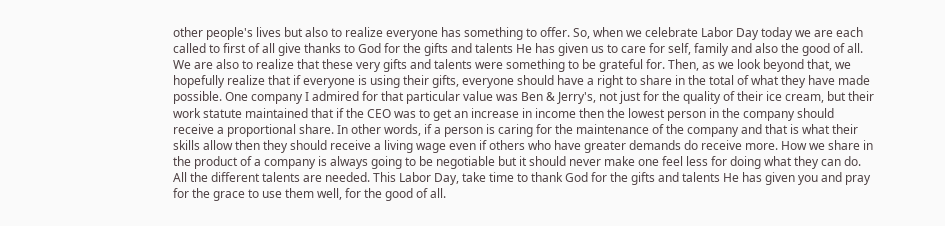other people's lives but also to realize everyone has something to offer. So, when we celebrate Labor Day today we are each called to first of all give thanks to God for the gifts and talents He has given us to care for self, family and also the good of all. We are also to realize that these very gifts and talents were something to be grateful for. Then, as we look beyond that, we hopefully realize that if everyone is using their gifts, everyone should have a right to share in the total of what they have made possible. One company I admired for that particular value was Ben & Jerry's, not just for the quality of their ice cream, but their work statute maintained that if the CEO was to get an increase in income then the lowest person in the company should receive a proportional share. In other words, if a person is caring for the maintenance of the company and that is what their skills allow then they should receive a living wage even if others who have greater demands do receive more. How we share in the product of a company is always going to be negotiable but it should never make one feel less for doing what they can do. All the different talents are needed. This Labor Day, take time to thank God for the gifts and talents He has given you and pray for the grace to use them well, for the good of all.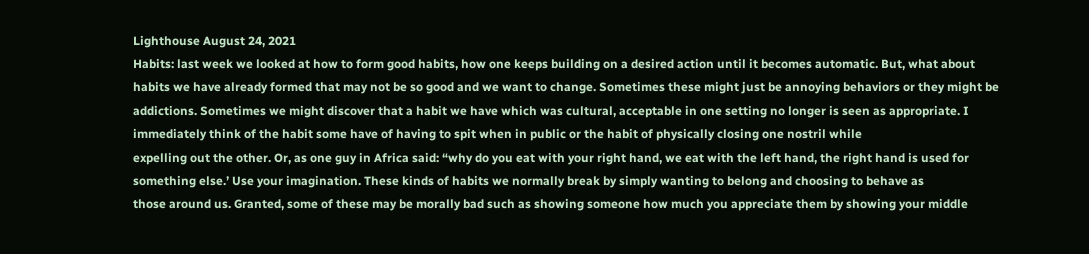Lighthouse August 24, 2021
Habits: last week we looked at how to form good habits, how one keeps building on a desired action until it becomes automatic. But, what about habits we have already formed that may not be so good and we want to change. Sometimes these might just be annoying behaviors or they might be addictions. Sometimes we might discover that a habit we have which was cultural, acceptable in one setting no longer is seen as appropriate. I immediately think of the habit some have of having to spit when in public or the habit of physically closing one nostril while
expelling out the other. Or, as one guy in Africa said: “why do you eat with your right hand, we eat with the left hand, the right hand is used for something else.’ Use your imagination. These kinds of habits we normally break by simply wanting to belong and choosing to behave as
those around us. Granted, some of these may be morally bad such as showing someone how much you appreciate them by showing your middle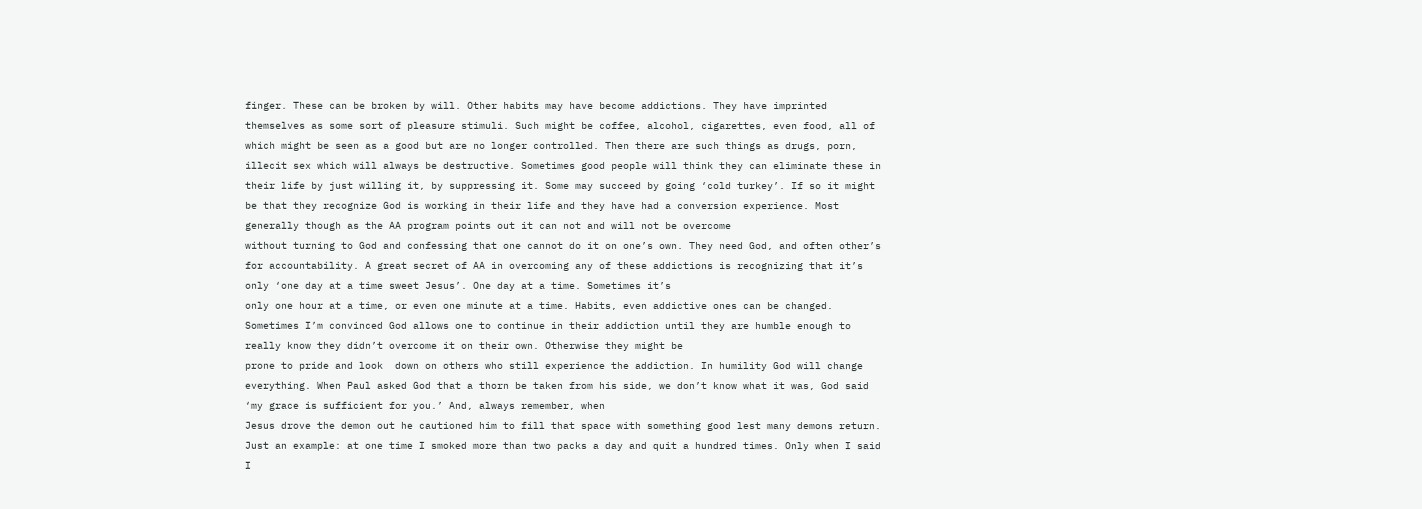finger. These can be broken by will. Other habits may have become addictions. They have imprinted themselves as some sort of pleasure stimuli. Such might be coffee, alcohol, cigarettes, even food, all of which might be seen as a good but are no longer controlled. Then there are such things as drugs, porn, illecit sex which will always be destructive. Sometimes good people will think they can eliminate these in their life by just willing it, by suppressing it. Some may succeed by going ‘cold turkey’. If so it might be that they recognize God is working in their life and they have had a conversion experience. Most generally though as the AA program points out it can not and will not be overcome
without turning to God and confessing that one cannot do it on one’s own. They need God, and often other’s for accountability. A great secret of AA in overcoming any of these addictions is recognizing that it’s only ‘one day at a time sweet Jesus’. One day at a time. Sometimes it’s
only one hour at a time, or even one minute at a time. Habits, even addictive ones can be changed. Sometimes I’m convinced God allows one to continue in their addiction until they are humble enough to really know they didn’t overcome it on their own. Otherwise they might be
prone to pride and look  down on others who still experience the addiction. In humility God will change everything. When Paul asked God that a thorn be taken from his side, we don’t know what it was, God said ‘my grace is sufficient for you.’ And, always remember, when
Jesus drove the demon out he cautioned him to fill that space with something good lest many demons return. Just an example: at one time I smoked more than two packs a day and quit a hundred times. Only when I said I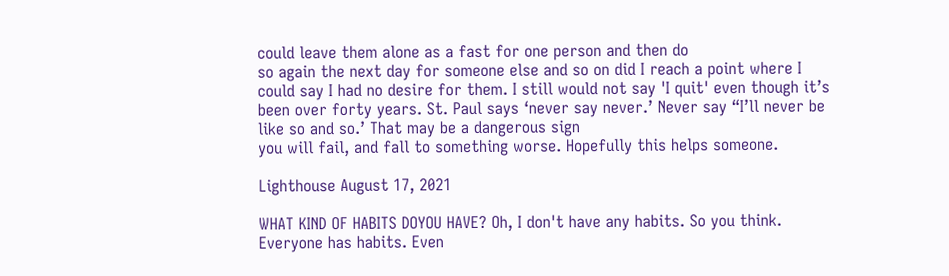could leave them alone as a fast for one person and then do
so again the next day for someone else and so on did I reach a point where I could say I had no desire for them. I still would not say 'I quit' even though it’s been over forty years. St. Paul says ‘never say never.’ Never say “I’ll never be like so and so.’ That may be a dangerous sign
you will fail, and fall to something worse. Hopefully this helps someone.

Lighthouse August 17, 2021

WHAT KIND OF HABITS DOYOU HAVE? Oh, I don't have any habits. So you think. Everyone has habits. Even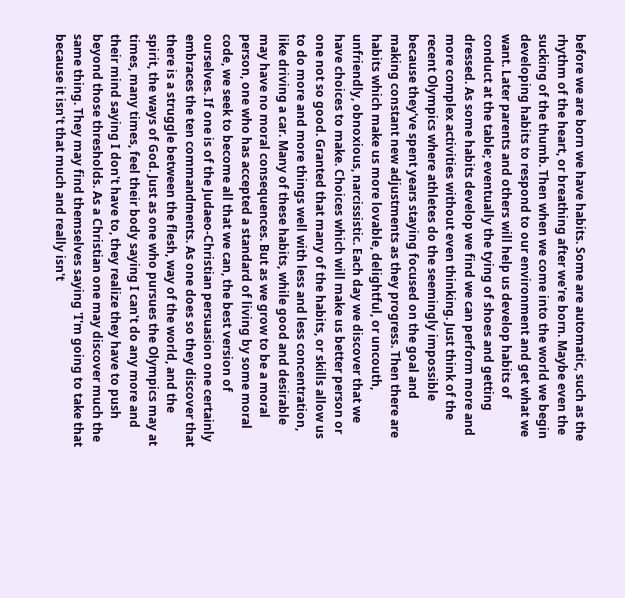before we are born we have habits. Some are automatic, such as the rhythm of the heart, or breathing after we're born. Maybe even the sucking of the thumb. Then when we come into the world we begin developing habits to respond to our environment and get what we want. Later parents and others will help us develop habits of conduct at the table; eventually the tying of shoes and getting dressed. As some habits develop we find we can perform more and more complex activities without even thinking. Just think of the recent Olympics where athletes do the seemingly impossible because they've spent years staying focused on the goal and making constant new adjustments as they progress. Then there are habits which make us more lovable, delightful, or uncouth, unfriendly, obnoxious, narcissistic. Each day we discover that we have choices to make. Choices which will make us better person or one not so good. Granted that many of the habits, or skills allow us to do more and more things well with less and less concentration, like driving a car. Many of these habits, while good and desirable may have no moral consequences. But as we grow to be a moral person, one who has accepted a standard of living by some moral code, we seek to become all that we can, the best version of ourselves. If one is of the Judaeo-Christian persuasion one certainly embraces the ten commandments. As one does so they discover that there is a struggle between the flesh, way of the world, and the spirit, the ways of God. Just as one who pursues the Olympics may at times, many times, feel their body saying I can't do any more and their mind saying I don't have to, they realize they have to push beyond those thresholds. As a Christian one may discover much the same thing. They may find themselves saying 'I'm going to take that because it isn't that much and really isn't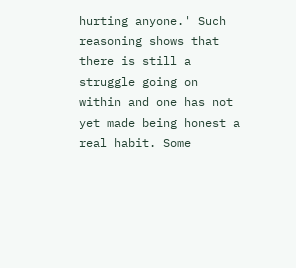hurting anyone.' Such reasoning shows that there is still a struggle going on within and one has not yet made being honest a real habit. Some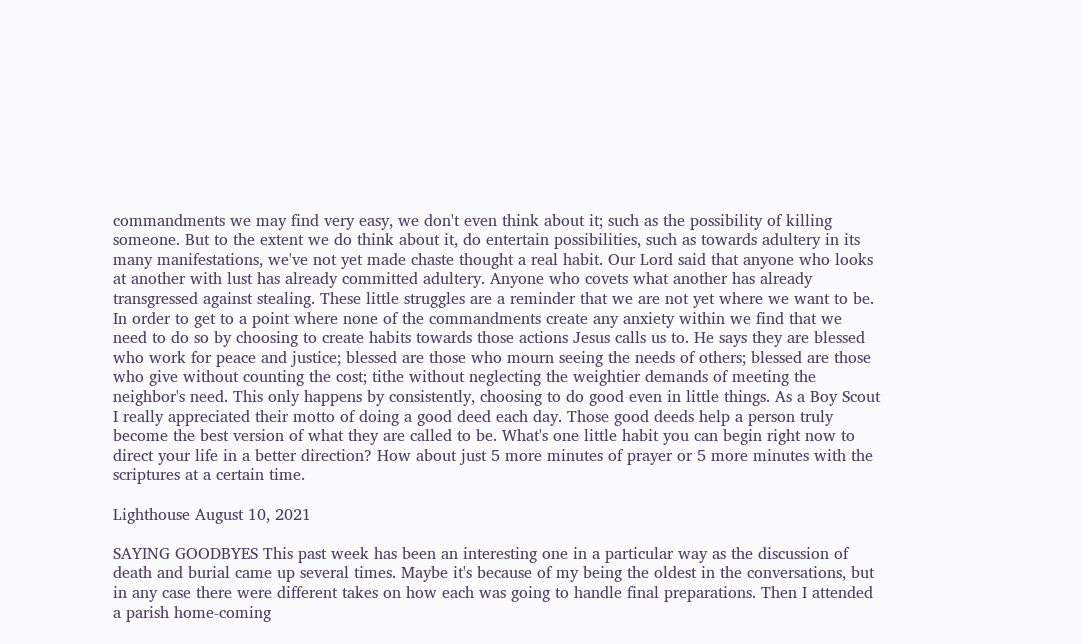commandments we may find very easy, we don't even think about it; such as the possibility of killing someone. But to the extent we do think about it, do entertain possibilities, such as towards adultery in its many manifestations, we've not yet made chaste thought a real habit. Our Lord said that anyone who looks at another with lust has already committed adultery. Anyone who covets what another has already transgressed against stealing. These little struggles are a reminder that we are not yet where we want to be. In order to get to a point where none of the commandments create any anxiety within we find that we need to do so by choosing to create habits towards those actions Jesus calls us to. He says they are blessed who work for peace and justice; blessed are those who mourn seeing the needs of others; blessed are those who give without counting the cost; tithe without neglecting the weightier demands of meeting the neighbor's need. This only happens by consistently, choosing to do good even in little things. As a Boy Scout I really appreciated their motto of doing a good deed each day. Those good deeds help a person truly become the best version of what they are called to be. What's one little habit you can begin right now to direct your life in a better direction? How about just 5 more minutes of prayer or 5 more minutes with the scriptures at a certain time.

Lighthouse August 10, 2021

SAYING GOODBYES This past week has been an interesting one in a particular way as the discussion of death and burial came up several times. Maybe it's because of my being the oldest in the conversations, but in any case there were different takes on how each was going to handle final preparations. Then I attended a parish home-coming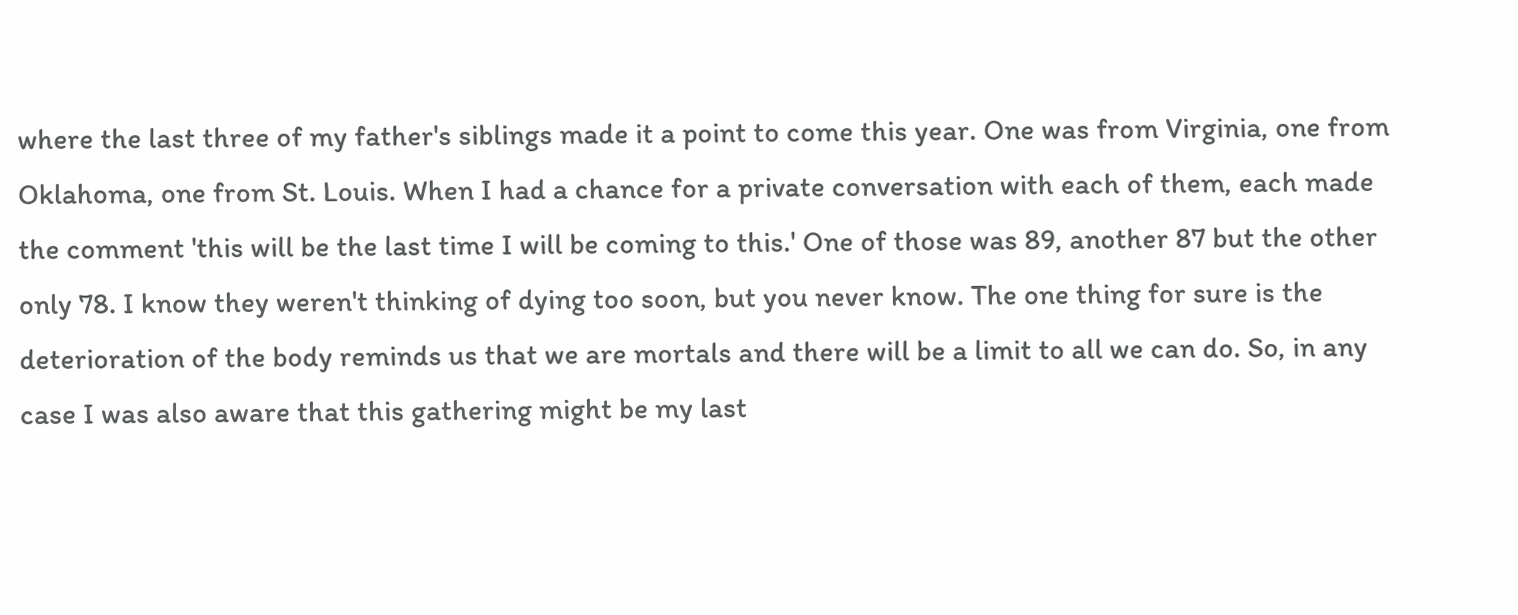where the last three of my father's siblings made it a point to come this year. One was from Virginia, one from Oklahoma, one from St. Louis. When I had a chance for a private conversation with each of them, each made the comment 'this will be the last time I will be coming to this.' One of those was 89, another 87 but the other only 78. I know they weren't thinking of dying too soon, but you never know. The one thing for sure is the deterioration of the body reminds us that we are mortals and there will be a limit to all we can do. So, in any case I was also aware that this gathering might be my last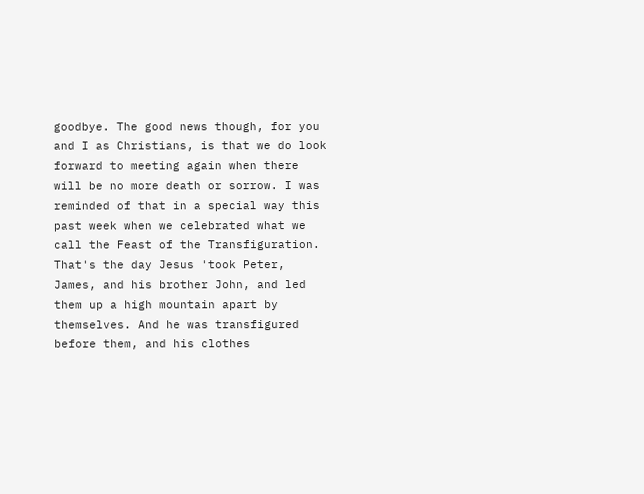goodbye. The good news though, for you and I as Christians, is that we do look forward to meeting again when there will be no more death or sorrow. I was reminded of that in a special way this past week when we celebrated what we call the Feast of the Transfiguration. That's the day Jesus 'took Peter, James, and his brother John, and led them up a high mountain apart by themselves. And he was transfigured before them, and his clothes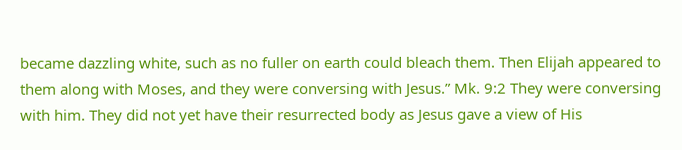became dazzling white, such as no fuller on earth could bleach them. Then Elijah appeared to them along with Moses, and they were conversing with Jesus.” Mk. 9:2 They were conversing with him. They did not yet have their resurrected body as Jesus gave a view of His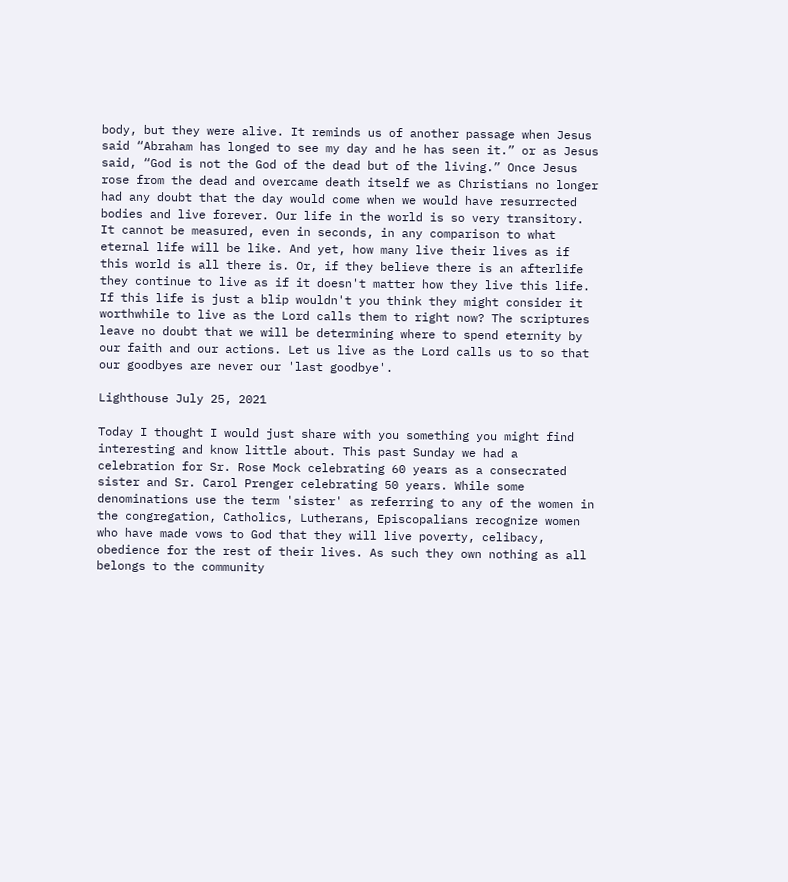body, but they were alive. It reminds us of another passage when Jesus said “Abraham has longed to see my day and he has seen it.” or as Jesus said, “God is not the God of the dead but of the living.” Once Jesus rose from the dead and overcame death itself we as Christians no longer had any doubt that the day would come when we would have resurrected bodies and live forever. Our life in the world is so very transitory. It cannot be measured, even in seconds, in any comparison to what eternal life will be like. And yet, how many live their lives as if this world is all there is. Or, if they believe there is an afterlife they continue to live as if it doesn't matter how they live this life. If this life is just a blip wouldn't you think they might consider it worthwhile to live as the Lord calls them to right now? The scriptures leave no doubt that we will be determining where to spend eternity by our faith and our actions. Let us live as the Lord calls us to so that our goodbyes are never our 'last goodbye'.

Lighthouse July 25, 2021

Today I thought I would just share with you something you might find interesting and know little about. This past Sunday we had a celebration for Sr. Rose Mock celebrating 60 years as a consecrated sister and Sr. Carol Prenger celebrating 50 years. While some denominations use the term 'sister' as referring to any of the women in the congregation, Catholics, Lutherans, Episcopalians recognize women who have made vows to God that they will live poverty, celibacy, obedience for the rest of their lives. As such they own nothing as all belongs to the community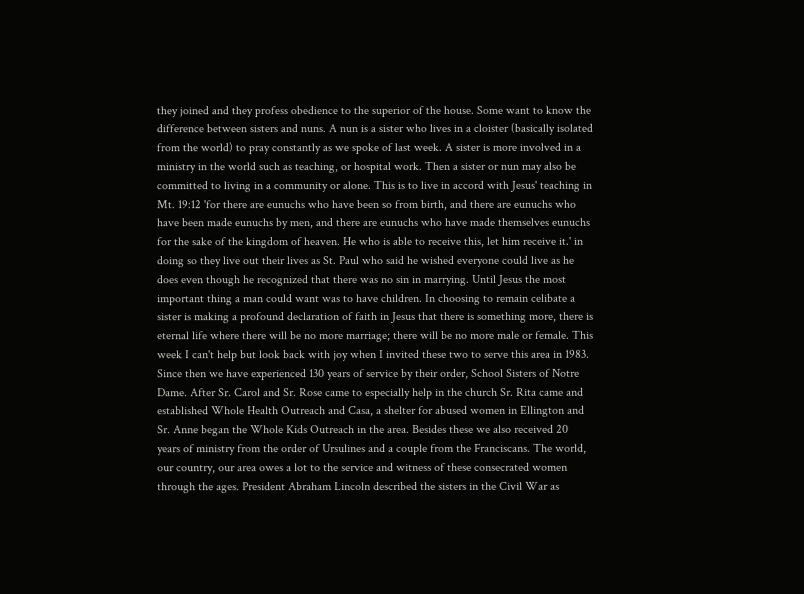they joined and they profess obedience to the superior of the house. Some want to know the difference between sisters and nuns. A nun is a sister who lives in a cloister (basically isolated from the world) to pray constantly as we spoke of last week. A sister is more involved in a ministry in the world such as teaching, or hospital work. Then a sister or nun may also be committed to living in a community or alone. This is to live in accord with Jesus' teaching in Mt. 19:12 'for there are eunuchs who have been so from birth, and there are eunuchs who have been made eunuchs by men, and there are eunuchs who have made themselves eunuchs for the sake of the kingdom of heaven. He who is able to receive this, let him receive it.' in doing so they live out their lives as St. Paul who said he wished everyone could live as he does even though he recognized that there was no sin in marrying. Until Jesus the most important thing a man could want was to have children. In choosing to remain celibate a sister is making a profound declaration of faith in Jesus that there is something more, there is eternal life where there will be no more marriage; there will be no more male or female. This week I can't help but look back with joy when I invited these two to serve this area in 1983. Since then we have experienced 130 years of service by their order, School Sisters of Notre Dame. After Sr. Carol and Sr. Rose came to especially help in the church Sr. Rita came and established Whole Health Outreach and Casa, a shelter for abused women in Ellington and Sr. Anne began the Whole Kids Outreach in the area. Besides these we also received 20 years of ministry from the order of Ursulines and a couple from the Franciscans. The world, our country, our area owes a lot to the service and witness of these consecrated women through the ages. President Abraham Lincoln described the sisters in the Civil War as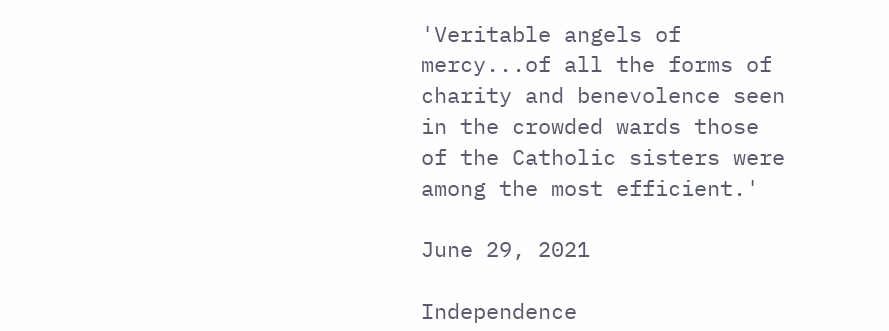'Veritable angels of mercy...of all the forms of charity and benevolence seen in the crowded wards those of the Catholic sisters were among the most efficient.'

June 29, 2021

Independence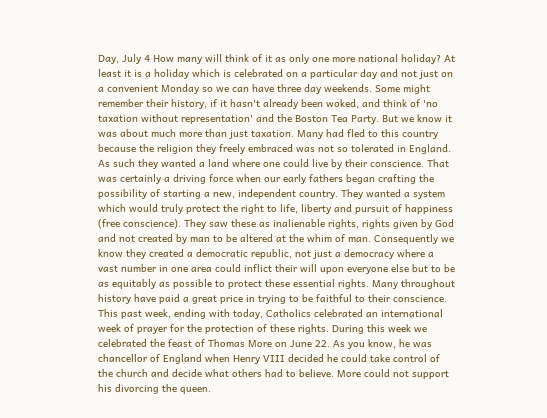Day, July 4 How many will think of it as only one more national holiday? At least it is a holiday which is celebrated on a particular day and not just on a convenient Monday so we can have three day weekends. Some might remember their history, if it hasn't already been woked, and think of 'no taxation without representation' and the Boston Tea Party. But we know it was about much more than just taxation. Many had fled to this country because the religion they freely embraced was not so tolerated in England. As such they wanted a land where one could live by their conscience. That was certainly a driving force when our early fathers began crafting the possibility of starting a new, independent country. They wanted a system which would truly protect the right to life, liberty and pursuit of happiness (free conscience). They saw these as inalienable rights, rights given by God and not created by man to be altered at the whim of man. Consequently we know they created a democratic republic, not just a democracy where a vast number in one area could inflict their will upon everyone else but to be as equitably as possible to protect these essential rights. Many throughout history have paid a great price in trying to be faithful to their conscience. This past week, ending with today, Catholics celebrated an international week of prayer for the protection of these rights. During this week we celebrated the feast of Thomas More on June 22. As you know, he was chancellor of England when Henry VIII decided he could take control of the church and decide what others had to believe. More could not support his divorcing the queen.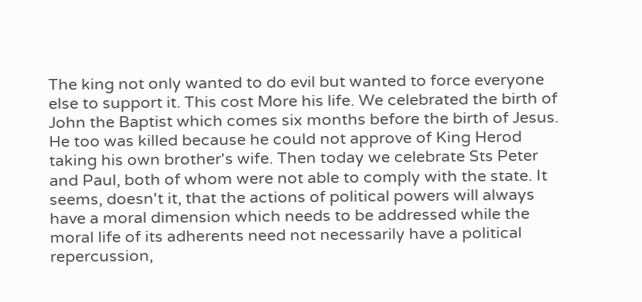The king not only wanted to do evil but wanted to force everyone else to support it. This cost More his life. We celebrated the birth of John the Baptist which comes six months before the birth of Jesus. He too was killed because he could not approve of King Herod taking his own brother's wife. Then today we celebrate Sts Peter and Paul, both of whom were not able to comply with the state. It seems, doesn't it, that the actions of political powers will always have a moral dimension which needs to be addressed while the moral life of its adherents need not necessarily have a political repercussion,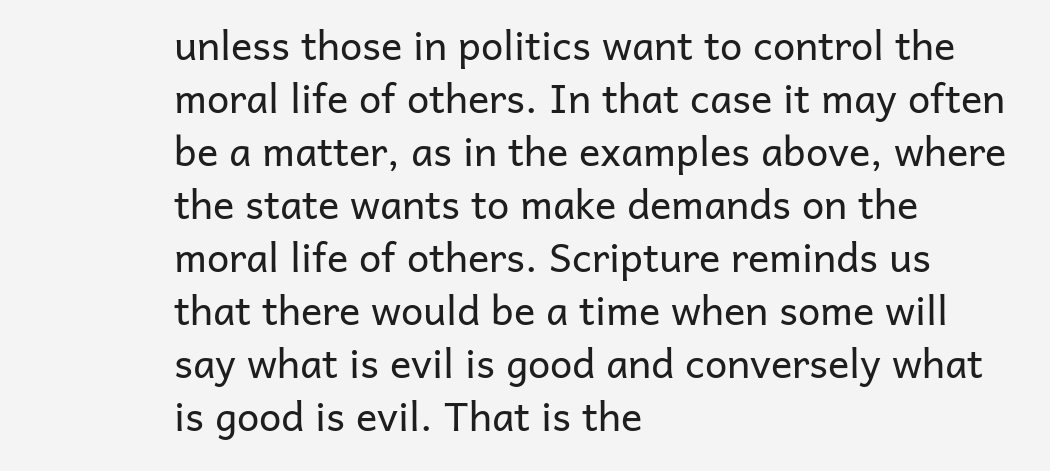unless those in politics want to control the moral life of others. In that case it may often be a matter, as in the examples above, where the state wants to make demands on the moral life of others. Scripture reminds us that there would be a time when some will say what is evil is good and conversely what is good is evil. That is the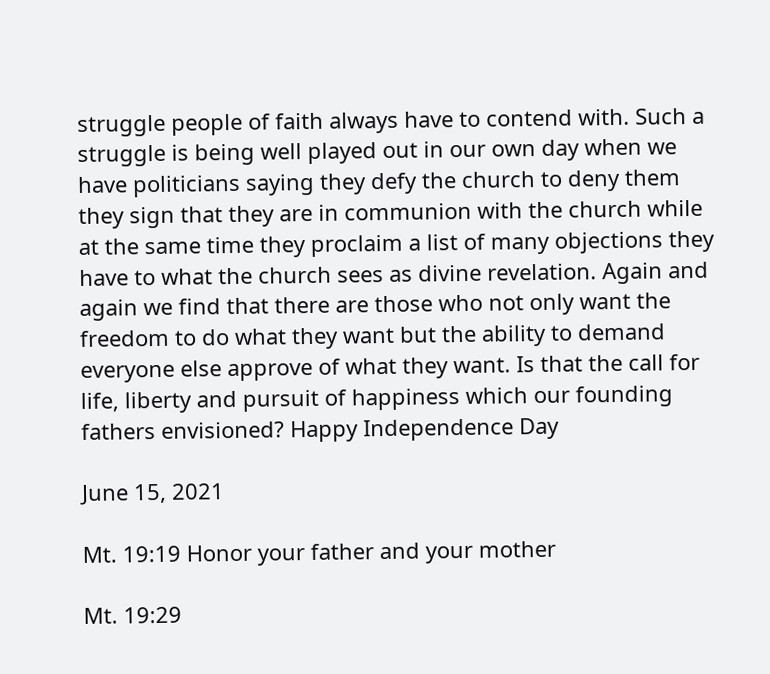struggle people of faith always have to contend with. Such a struggle is being well played out in our own day when we have politicians saying they defy the church to deny them they sign that they are in communion with the church while at the same time they proclaim a list of many objections they have to what the church sees as divine revelation. Again and again we find that there are those who not only want the freedom to do what they want but the ability to demand everyone else approve of what they want. Is that the call for life, liberty and pursuit of happiness which our founding fathers envisioned? Happy Independence Day

June 15, 2021

Mt. 19:19 Honor your father and your mother

Mt. 19:29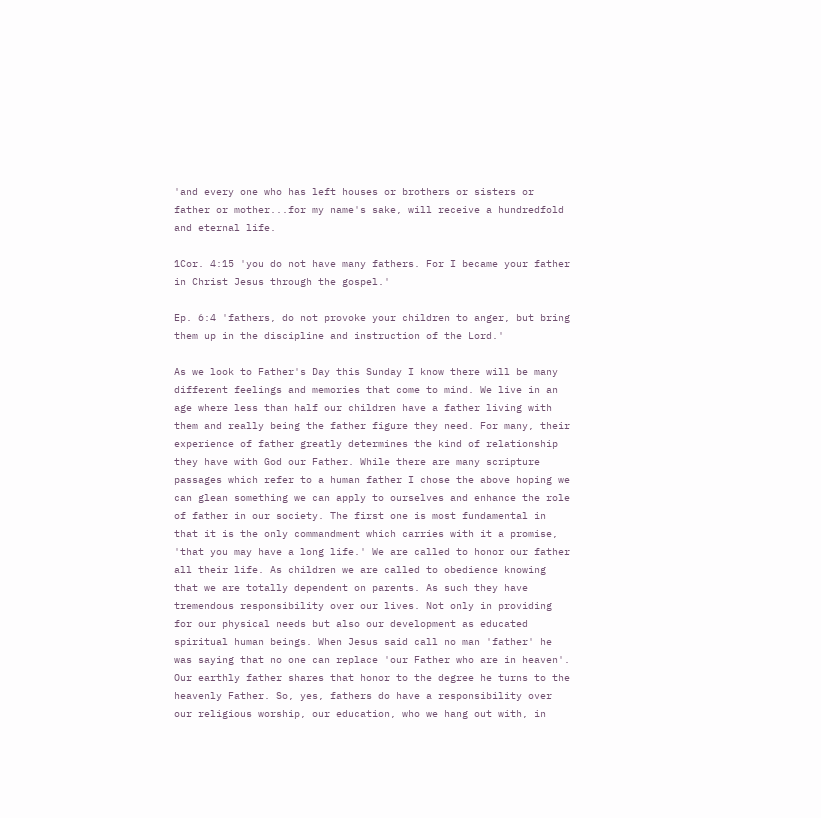'and every one who has left houses or brothers or sisters or father or mother...for my name's sake, will receive a hundredfold and eternal life.

1Cor. 4:15 'you do not have many fathers. For I became your father in Christ Jesus through the gospel.'

Ep. 6:4 'fathers, do not provoke your children to anger, but bring them up in the discipline and instruction of the Lord.'

As we look to Father's Day this Sunday I know there will be many different feelings and memories that come to mind. We live in an age where less than half our children have a father living with them and really being the father figure they need. For many, their experience of father greatly determines the kind of relationship they have with God our Father. While there are many scripture passages which refer to a human father I chose the above hoping we can glean something we can apply to ourselves and enhance the role of father in our society. The first one is most fundamental in that it is the only commandment which carries with it a promise, 'that you may have a long life.' We are called to honor our father all their life. As children we are called to obedience knowing that we are totally dependent on parents. As such they have tremendous responsibility over our lives. Not only in providing for our physical needs but also our development as educated spiritual human beings. When Jesus said call no man 'father' he was saying that no one can replace 'our Father who are in heaven'. Our earthly father shares that honor to the degree he turns to the heavenly Father. So, yes, fathers do have a responsibility over our religious worship, our education, who we hang out with, in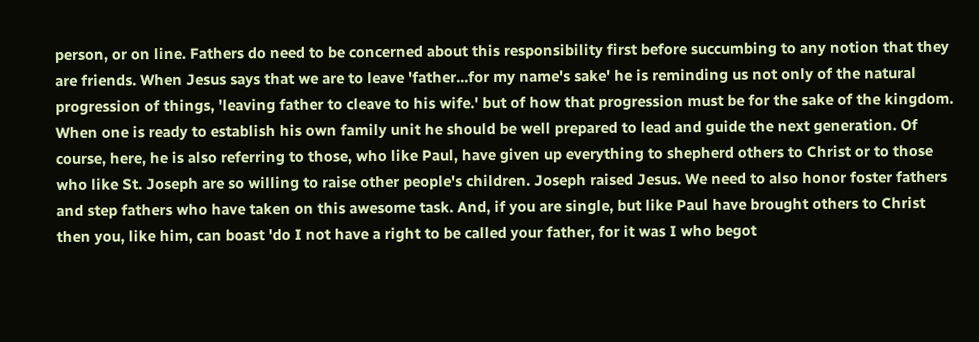person, or on line. Fathers do need to be concerned about this responsibility first before succumbing to any notion that they are friends. When Jesus says that we are to leave 'father...for my name's sake' he is reminding us not only of the natural progression of things, 'leaving father to cleave to his wife.' but of how that progression must be for the sake of the kingdom. When one is ready to establish his own family unit he should be well prepared to lead and guide the next generation. Of course, here, he is also referring to those, who like Paul, have given up everything to shepherd others to Christ or to those who like St. Joseph are so willing to raise other people's children. Joseph raised Jesus. We need to also honor foster fathers and step fathers who have taken on this awesome task. And, if you are single, but like Paul have brought others to Christ then you, like him, can boast 'do I not have a right to be called your father, for it was I who begot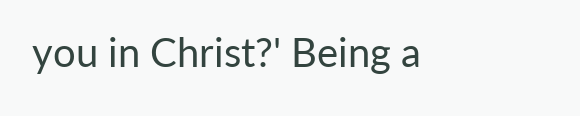you in Christ?' Being a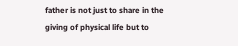father is not just to share in the giving of physical life but to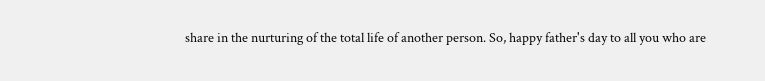share in the nurturing of the total life of another person. So, happy father's day to all you who are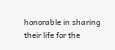honorable in sharing their life for the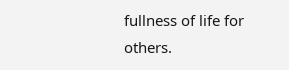fullness of life for others.